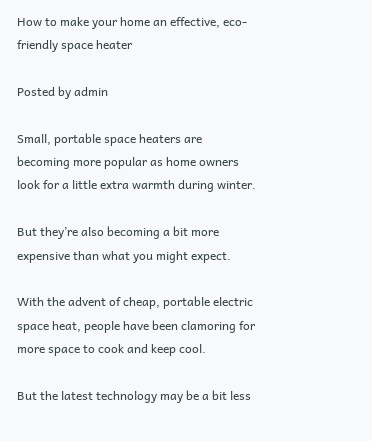How to make your home an effective, eco-friendly space heater

Posted by admin

Small, portable space heaters are becoming more popular as home owners look for a little extra warmth during winter.

But they’re also becoming a bit more expensive than what you might expect.

With the advent of cheap, portable electric space heat, people have been clamoring for more space to cook and keep cool.

But the latest technology may be a bit less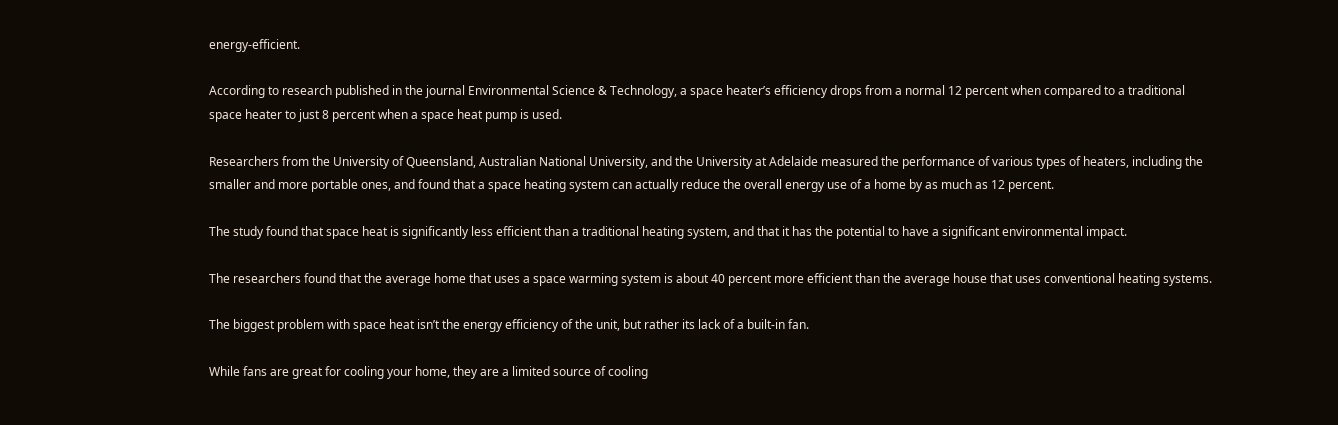energy-efficient.

According to research published in the journal Environmental Science & Technology, a space heater’s efficiency drops from a normal 12 percent when compared to a traditional space heater to just 8 percent when a space heat pump is used.

Researchers from the University of Queensland, Australian National University, and the University at Adelaide measured the performance of various types of heaters, including the smaller and more portable ones, and found that a space heating system can actually reduce the overall energy use of a home by as much as 12 percent.

The study found that space heat is significantly less efficient than a traditional heating system, and that it has the potential to have a significant environmental impact.

The researchers found that the average home that uses a space warming system is about 40 percent more efficient than the average house that uses conventional heating systems.

The biggest problem with space heat isn’t the energy efficiency of the unit, but rather its lack of a built-in fan.

While fans are great for cooling your home, they are a limited source of cooling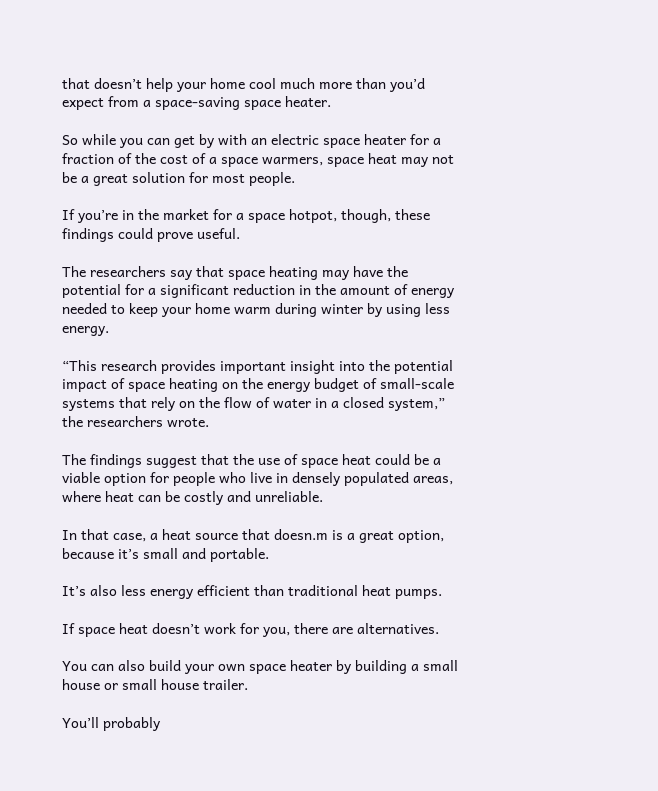that doesn’t help your home cool much more than you’d expect from a space-saving space heater.

So while you can get by with an electric space heater for a fraction of the cost of a space warmers, space heat may not be a great solution for most people.

If you’re in the market for a space hotpot, though, these findings could prove useful.

The researchers say that space heating may have the potential for a significant reduction in the amount of energy needed to keep your home warm during winter by using less energy.

“This research provides important insight into the potential impact of space heating on the energy budget of small-scale systems that rely on the flow of water in a closed system,” the researchers wrote.

The findings suggest that the use of space heat could be a viable option for people who live in densely populated areas, where heat can be costly and unreliable.

In that case, a heat source that doesn.m is a great option, because it’s small and portable.

It’s also less energy efficient than traditional heat pumps.

If space heat doesn’t work for you, there are alternatives.

You can also build your own space heater by building a small house or small house trailer.

You’ll probably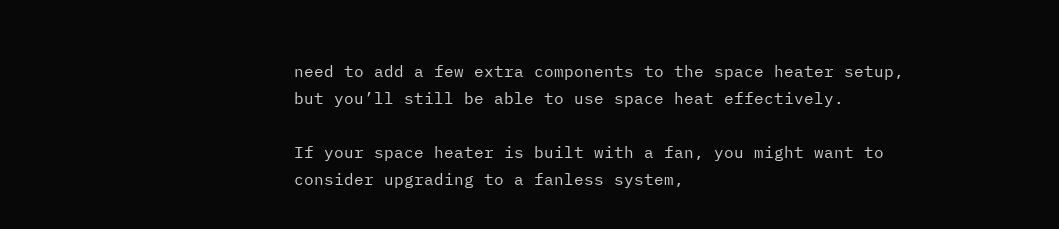need to add a few extra components to the space heater setup, but you’ll still be able to use space heat effectively.

If your space heater is built with a fan, you might want to consider upgrading to a fanless system,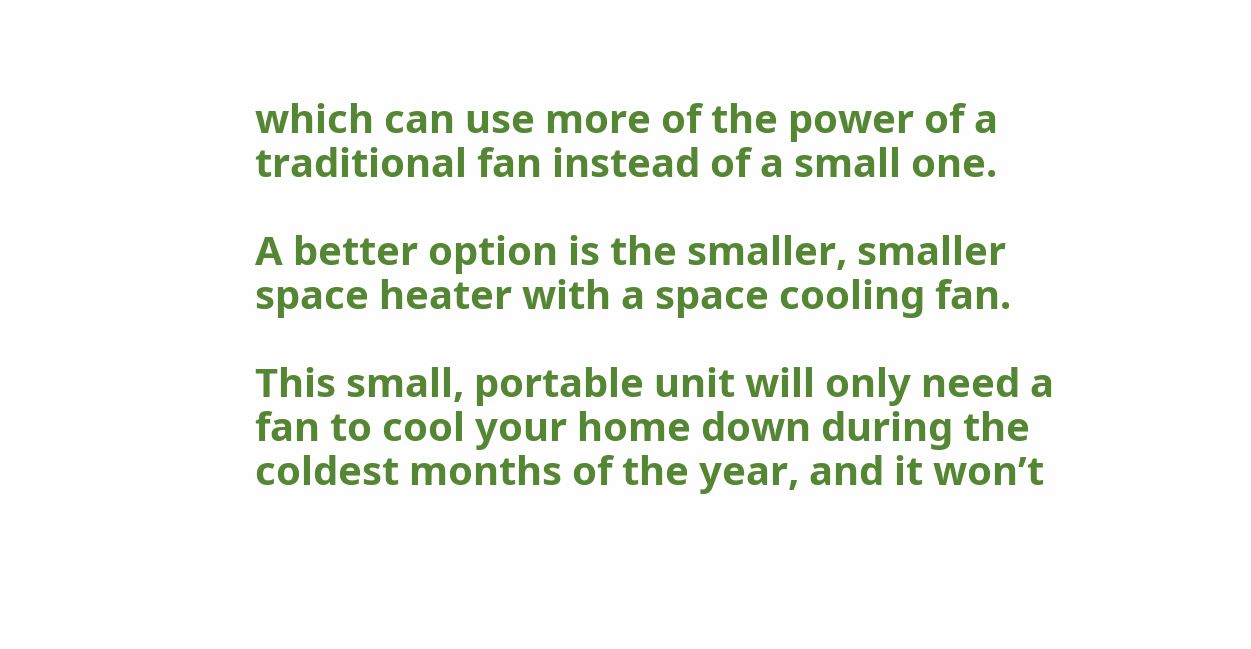which can use more of the power of a traditional fan instead of a small one.

A better option is the smaller, smaller space heater with a space cooling fan.

This small, portable unit will only need a fan to cool your home down during the coldest months of the year, and it won’t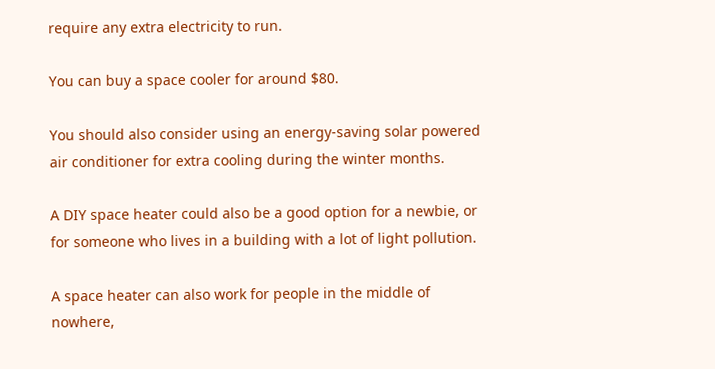require any extra electricity to run.

You can buy a space cooler for around $80.

You should also consider using an energy-saving solar powered air conditioner for extra cooling during the winter months.

A DIY space heater could also be a good option for a newbie, or for someone who lives in a building with a lot of light pollution.

A space heater can also work for people in the middle of nowhere,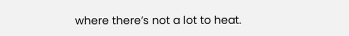where there’s not a lot to heat.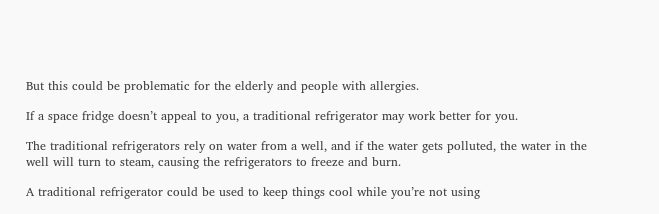But this could be problematic for the elderly and people with allergies.

If a space fridge doesn’t appeal to you, a traditional refrigerator may work better for you.

The traditional refrigerators rely on water from a well, and if the water gets polluted, the water in the well will turn to steam, causing the refrigerators to freeze and burn.

A traditional refrigerator could be used to keep things cool while you’re not using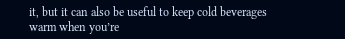it, but it can also be useful to keep cold beverages warm when you’re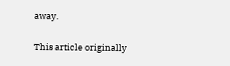away.

This article originally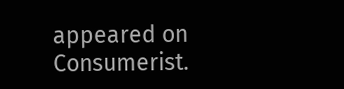appeared on Consumerist.